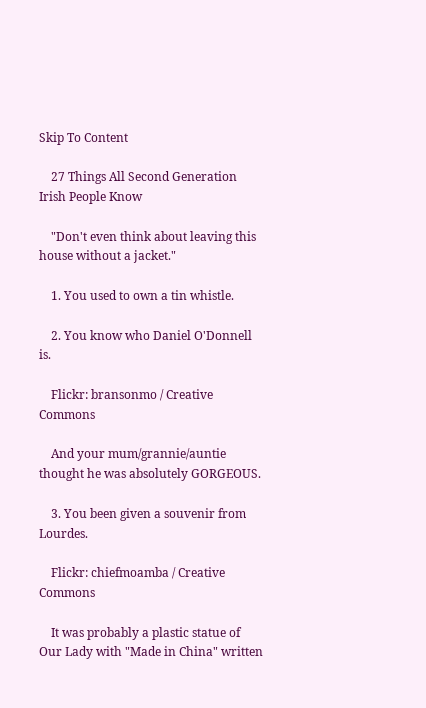Skip To Content

    27 Things All Second Generation Irish People Know

    "Don't even think about leaving this house without a jacket."

    1. You used to own a tin whistle.

    2. You know who Daniel O'Donnell is.

    Flickr: bransonmo / Creative Commons

    And your mum/grannie/auntie thought he was absolutely GORGEOUS.

    3. You been given a souvenir from Lourdes.

    Flickr: chiefmoamba / Creative Commons

    It was probably a plastic statue of Our Lady with "Made in China" written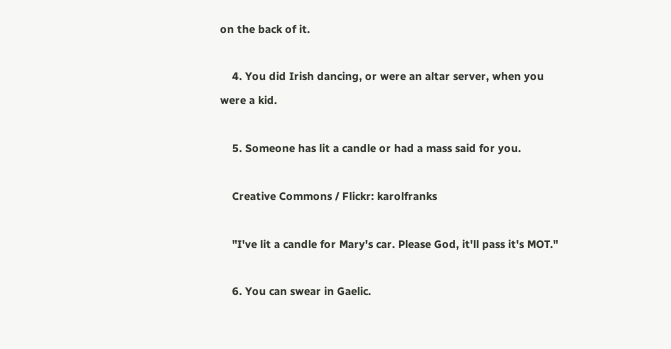on the back of it.

    4. You did Irish dancing, or were an altar server, when you were a kid.

    5. Someone has lit a candle or had a mass said for you.

    Creative Commons / Flickr: karolfranks

    "I've lit a candle for Mary's car. Please God, it'll pass it's MOT."

    6. You can swear in Gaelic.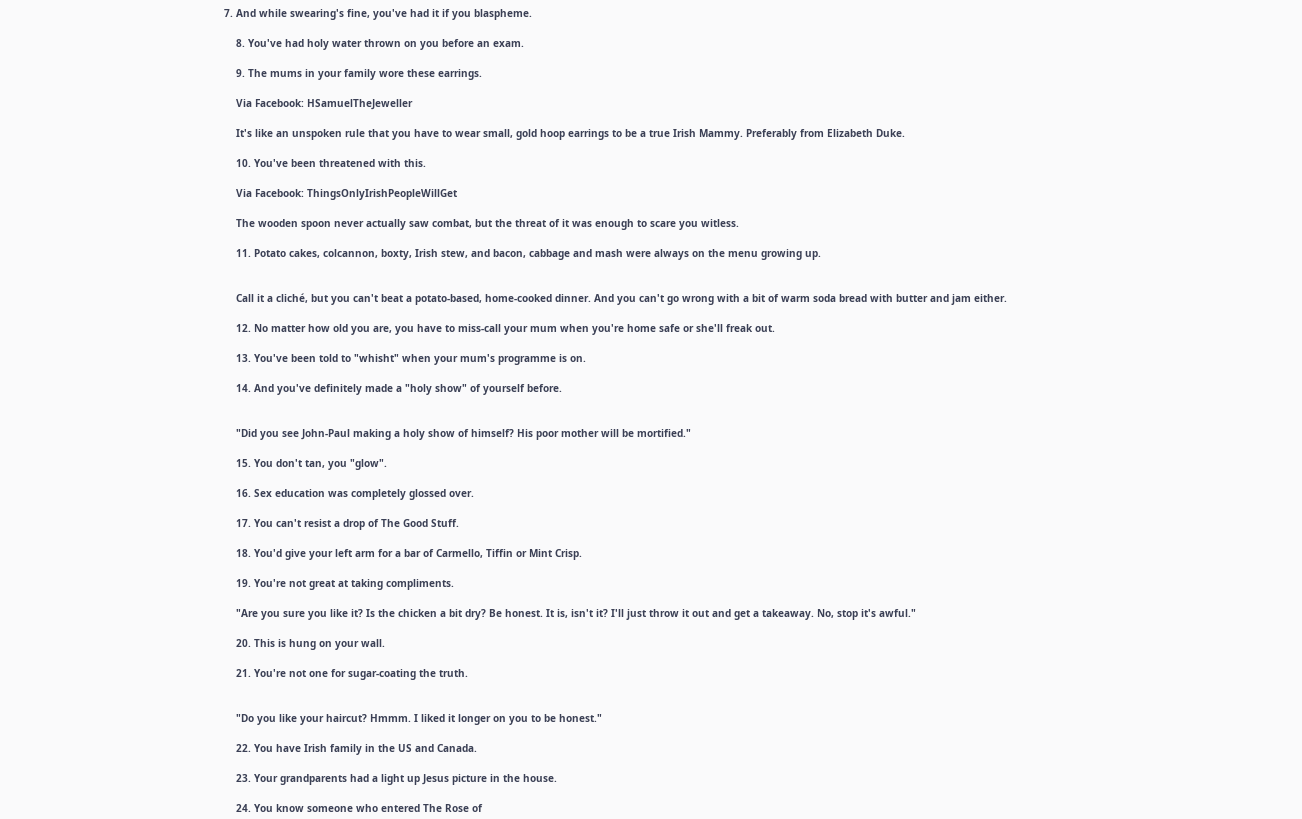7. And while swearing's fine, you've had it if you blaspheme.

    8. You've had holy water thrown on you before an exam.

    9. The mums in your family wore these earrings.

    Via Facebook: HSamuelTheJeweller

    It's like an unspoken rule that you have to wear small, gold hoop earrings to be a true Irish Mammy. Preferably from Elizabeth Duke.

    10. You've been threatened with this.

    Via Facebook: ThingsOnlyIrishPeopleWillGet

    The wooden spoon never actually saw combat, but the threat of it was enough to scare you witless.

    11. Potato cakes, colcannon, boxty, Irish stew, and bacon, cabbage and mash were always on the menu growing up.


    Call it a cliché, but you can't beat a potato-based, home-cooked dinner. And you can't go wrong with a bit of warm soda bread with butter and jam either.

    12. No matter how old you are, you have to miss-call your mum when you're home safe or she'll freak out.

    13. You've been told to "whisht" when your mum's programme is on.

    14. And you've definitely made a "holy show" of yourself before.


    "Did you see John-Paul making a holy show of himself? His poor mother will be mortified."

    15. You don't tan, you "glow".

    16. Sex education was completely glossed over.

    17. You can't resist a drop of The Good Stuff.

    18. You'd give your left arm for a bar of Carmello, Tiffin or Mint Crisp.

    19. You're not great at taking compliments.

    "Are you sure you like it? Is the chicken a bit dry? Be honest. It is, isn't it? I'll just throw it out and get a takeaway. No, stop it's awful."

    20. This is hung on your wall.

    21. You're not one for sugar-coating the truth.


    "Do you like your haircut? Hmmm. I liked it longer on you to be honest."

    22. You have Irish family in the US and Canada.

    23. Your grandparents had a light up Jesus picture in the house.

    24. You know someone who entered The Rose of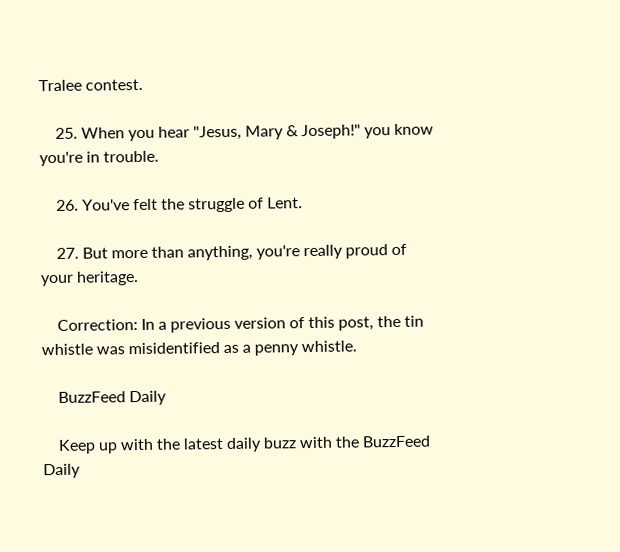Tralee contest.

    25. When you hear "Jesus, Mary & Joseph!" you know you're in trouble.

    26. You've felt the struggle of Lent.

    27. But more than anything, you're really proud of your heritage.

    Correction: In a previous version of this post, the tin whistle was misidentified as a penny whistle.

    BuzzFeed Daily

    Keep up with the latest daily buzz with the BuzzFeed Daily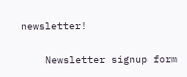newsletter!

    Newsletter signup form